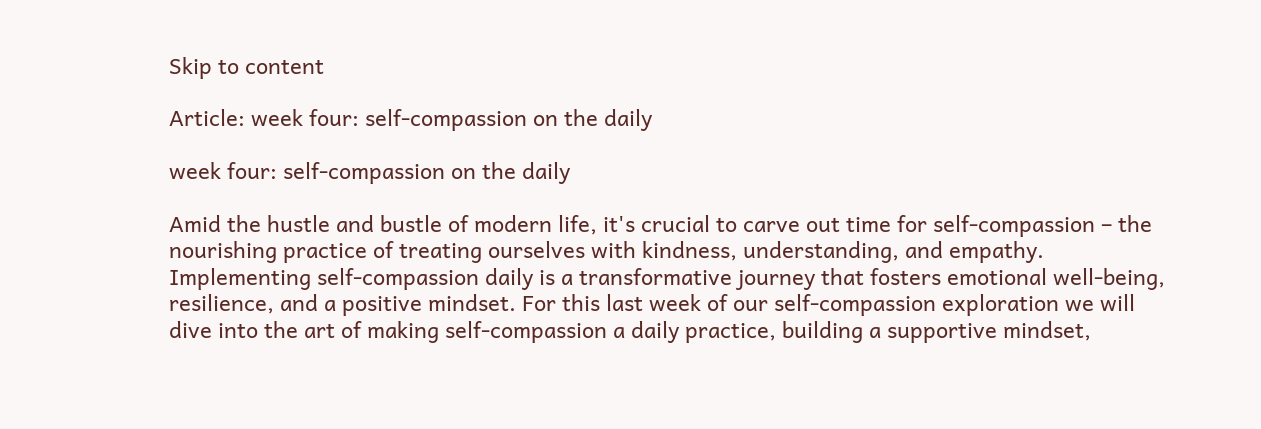Skip to content

Article: week four: self-compassion on the daily

week four: self-compassion on the daily

Amid the hustle and bustle of modern life, it's crucial to carve out time for self-compassion – the nourishing practice of treating ourselves with kindness, understanding, and empathy. Implementing self-compassion daily is a transformative journey that fosters emotional well-being, resilience, and a positive mindset. For this last week of our self-compassion exploration we will dive into the art of making self-compassion a daily practice, building a supportive mindset,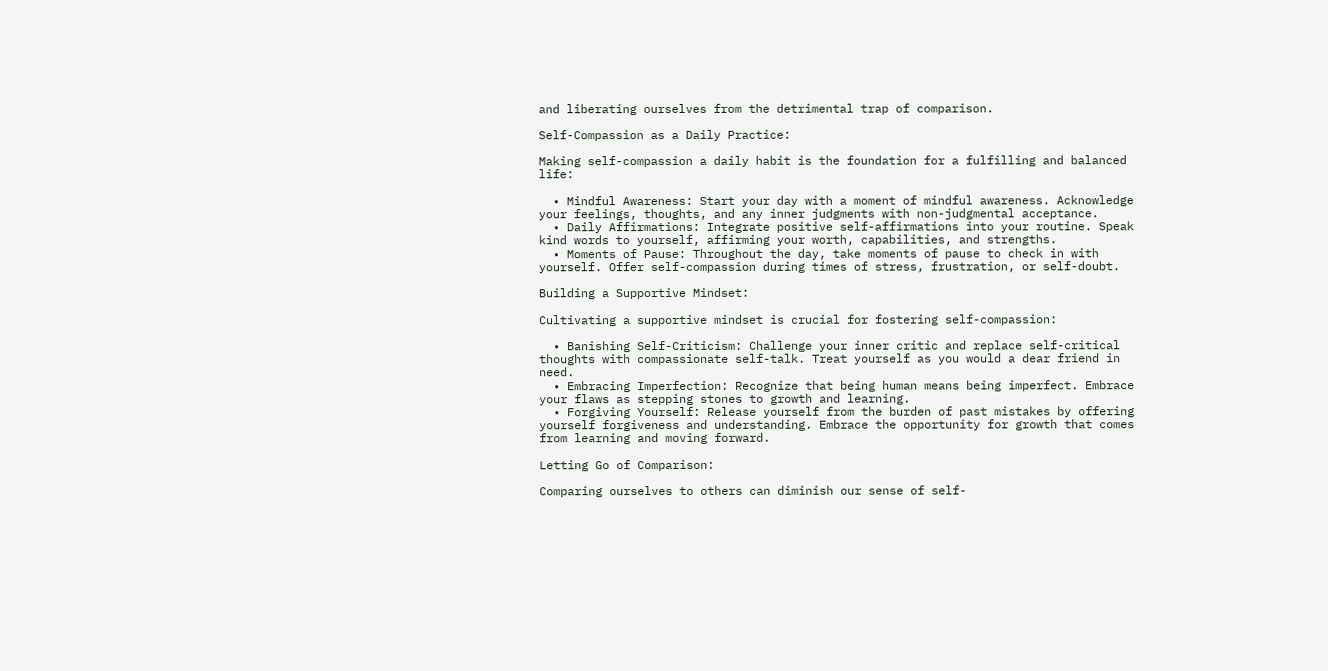and liberating ourselves from the detrimental trap of comparison.

Self-Compassion as a Daily Practice:

Making self-compassion a daily habit is the foundation for a fulfilling and balanced life:

  • Mindful Awareness: Start your day with a moment of mindful awareness. Acknowledge your feelings, thoughts, and any inner judgments with non-judgmental acceptance.
  • Daily Affirmations: Integrate positive self-affirmations into your routine. Speak kind words to yourself, affirming your worth, capabilities, and strengths.
  • Moments of Pause: Throughout the day, take moments of pause to check in with yourself. Offer self-compassion during times of stress, frustration, or self-doubt.

Building a Supportive Mindset:

Cultivating a supportive mindset is crucial for fostering self-compassion:

  • Banishing Self-Criticism: Challenge your inner critic and replace self-critical thoughts with compassionate self-talk. Treat yourself as you would a dear friend in need.
  • Embracing Imperfection: Recognize that being human means being imperfect. Embrace your flaws as stepping stones to growth and learning.
  • Forgiving Yourself: Release yourself from the burden of past mistakes by offering yourself forgiveness and understanding. Embrace the opportunity for growth that comes from learning and moving forward.

Letting Go of Comparison:

Comparing ourselves to others can diminish our sense of self-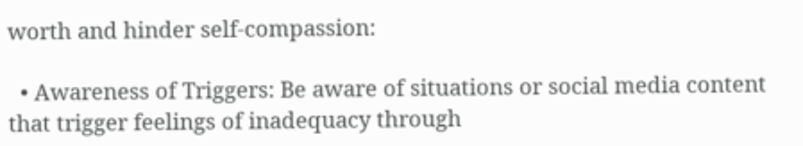worth and hinder self-compassion:

  • Awareness of Triggers: Be aware of situations or social media content that trigger feelings of inadequacy through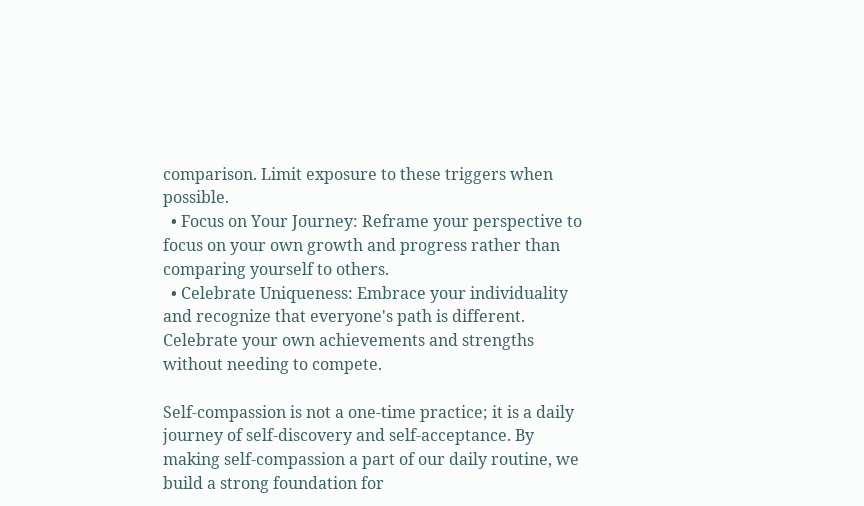comparison. Limit exposure to these triggers when possible.
  • Focus on Your Journey: Reframe your perspective to focus on your own growth and progress rather than comparing yourself to others.
  • Celebrate Uniqueness: Embrace your individuality and recognize that everyone's path is different. Celebrate your own achievements and strengths without needing to compete.

Self-compassion is not a one-time practice; it is a daily journey of self-discovery and self-acceptance. By making self-compassion a part of our daily routine, we build a strong foundation for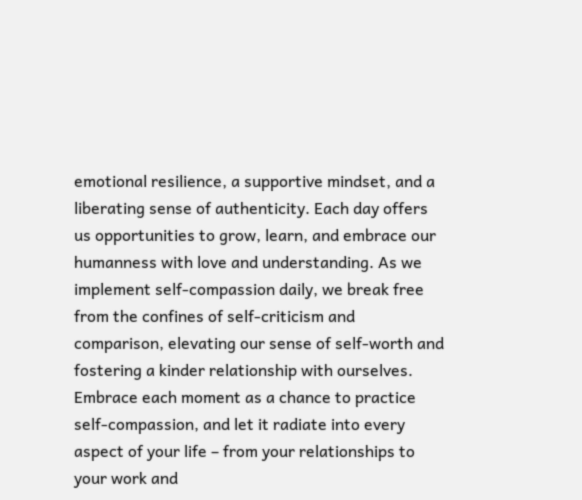emotional resilience, a supportive mindset, and a liberating sense of authenticity. Each day offers us opportunities to grow, learn, and embrace our humanness with love and understanding. As we implement self-compassion daily, we break free from the confines of self-criticism and comparison, elevating our sense of self-worth and fostering a kinder relationship with ourselves. Embrace each moment as a chance to practice self-compassion, and let it radiate into every aspect of your life – from your relationships to your work and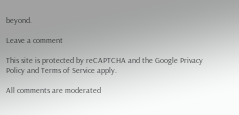beyond.

Leave a comment

This site is protected by reCAPTCHA and the Google Privacy Policy and Terms of Service apply.

All comments are moderated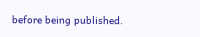before being published.